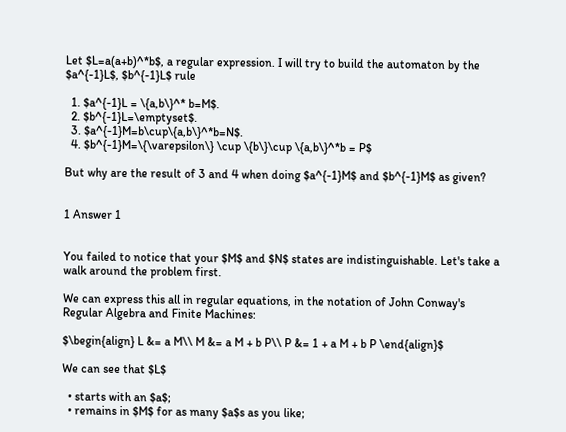Let $L=a(a+b)^*b$, a regular expression. I will try to build the automaton by the $a^{-1}L$, $b^{-1}L$ rule

  1. $a^{-1}L = \{a,b\}^* b=M$.
  2. $b^{-1}L=\emptyset$.
  3. $a^{-1}M=b\cup\{a,b\}^*b=N$.
  4. $b^{-1}M=\{\varepsilon\} \cup \{b\}\cup \{a,b\}^*b = P$

But why are the result of 3 and 4 when doing $a^{-1}M$ and $b^{-1}M$ as given?


1 Answer 1


You failed to notice that your $M$ and $N$ states are indistinguishable. Let's take a walk around the problem first.

We can express this all in regular equations, in the notation of John Conway's Regular Algebra and Finite Machines:

$\begin{align} L &= a M\\ M &= a M + b P\\ P &= 1 + a M + b P \end{align}$

We can see that $L$

  • starts with an $a$;
  • remains in $M$ for as many $a$s as you like;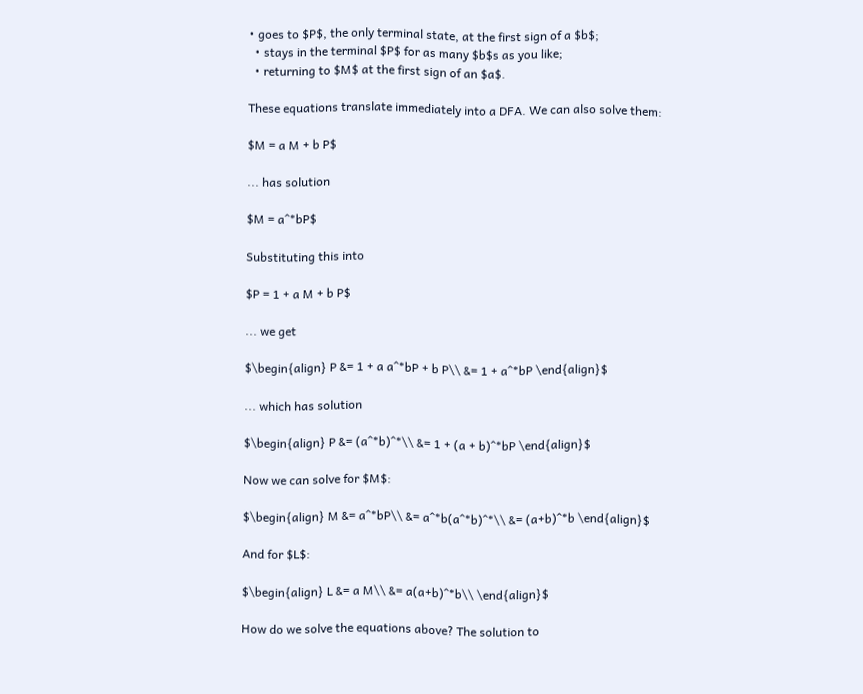• goes to $P$, the only terminal state, at the first sign of a $b$;
  • stays in the terminal $P$ for as many $b$s as you like;
  • returning to $M$ at the first sign of an $a$.

These equations translate immediately into a DFA. We can also solve them:

$M = a M + b P$

... has solution

$M = a^*bP$

Substituting this into

$P = 1 + a M + b P$

... we get

$\begin{align} P &= 1 + a a^*bP + b P\\ &= 1 + a^*bP \end{align}$

... which has solution

$\begin{align} P &= (a^*b)^*\\ &= 1 + (a + b)^*bP \end{align}$

Now we can solve for $M$:

$\begin{align} M &= a^*bP\\ &= a^*b(a^*b)^*\\ &= (a+b)^*b \end{align}$

And for $L$:

$\begin{align} L &= a M\\ &= a(a+b)^*b\\ \end{align}$

How do we solve the equations above? The solution to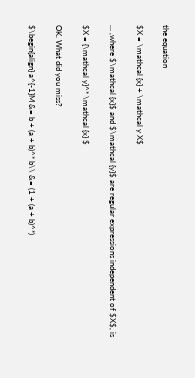the equation

$X = \mathcal {x} + \mathcal y X$

... ,where $\mathcal {x}$ and $\mathcal {y}$ are regular expressions independent of $X$, is

$X = {\mathcal y}^* \mathcal {x} $

OK. What did you miss?

$\begin{align} a^{-1}M &= b + (a + b)^* b\\ &= (1 + (a + b)^*)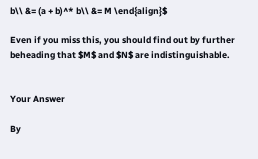b\\ &= (a + b)^* b\\ &= M \end{align}$

Even if you miss this, you should find out by further beheading that $M$ and $N$ are indistinguishable.


Your Answer

By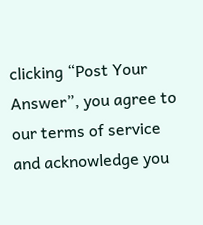clicking “Post Your Answer”, you agree to our terms of service and acknowledge you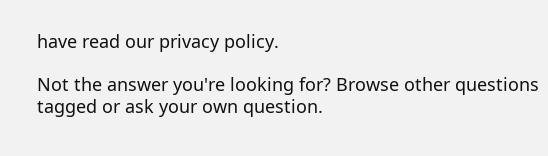have read our privacy policy.

Not the answer you're looking for? Browse other questions tagged or ask your own question.